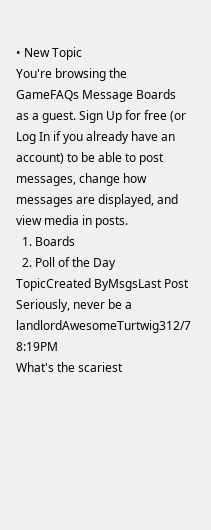• New Topic
You're browsing the GameFAQs Message Boards as a guest. Sign Up for free (or Log In if you already have an account) to be able to post messages, change how messages are displayed, and view media in posts.
  1. Boards
  2. Poll of the Day
TopicCreated ByMsgsLast Post
Seriously, never be a landlordAwesomeTurtwig312/7 8:19PM
What's the scariest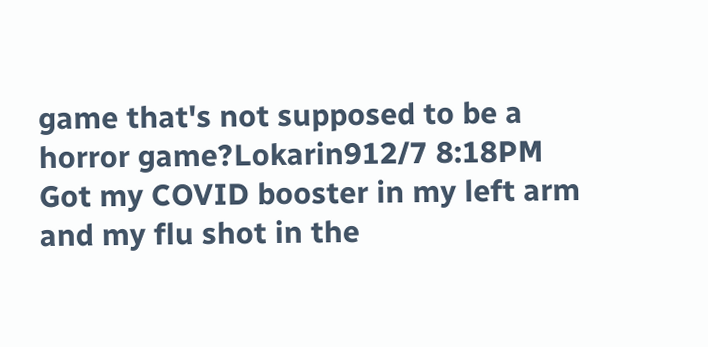game that's not supposed to be a horror game?Lokarin912/7 8:18PM
Got my COVID booster in my left arm and my flu shot in the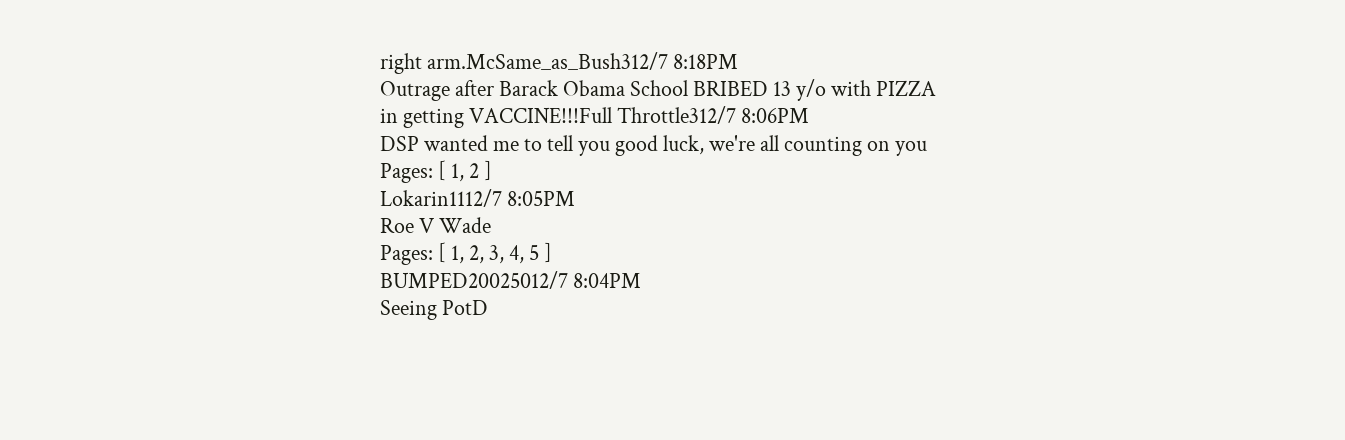right arm.McSame_as_Bush312/7 8:18PM
Outrage after Barack Obama School BRIBED 13 y/o with PIZZA in getting VACCINE!!!Full Throttle312/7 8:06PM
DSP wanted me to tell you good luck, we're all counting on you
Pages: [ 1, 2 ]
Lokarin1112/7 8:05PM
Roe V Wade
Pages: [ 1, 2, 3, 4, 5 ]
BUMPED20025012/7 8:04PM
Seeing PotD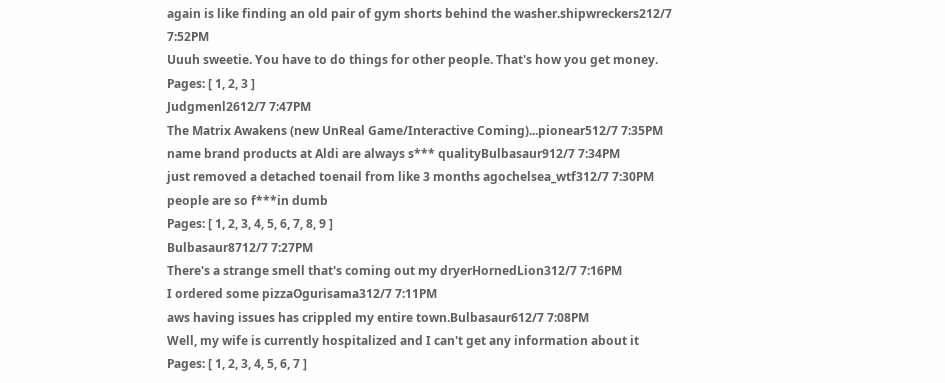again is like finding an old pair of gym shorts behind the washer.shipwreckers212/7 7:52PM
Uuuh sweetie. You have to do things for other people. That's how you get money.
Pages: [ 1, 2, 3 ]
Judgmenl2612/7 7:47PM
The Matrix Awakens (new UnReal Game/Interactive Coming)...pionear512/7 7:35PM
name brand products at Aldi are always s*** qualityBulbasaur912/7 7:34PM
just removed a detached toenail from like 3 months agochelsea_wtf312/7 7:30PM
people are so f***in dumb
Pages: [ 1, 2, 3, 4, 5, 6, 7, 8, 9 ]
Bulbasaur8712/7 7:27PM
There's a strange smell that's coming out my dryerHornedLion312/7 7:16PM
I ordered some pizzaOgurisama312/7 7:11PM
aws having issues has crippled my entire town.Bulbasaur612/7 7:08PM
Well, my wife is currently hospitalized and I can't get any information about it
Pages: [ 1, 2, 3, 4, 5, 6, 7 ]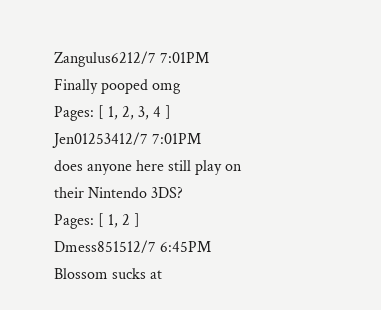Zangulus6212/7 7:01PM
Finally pooped omg
Pages: [ 1, 2, 3, 4 ]
Jen01253412/7 7:01PM
does anyone here still play on their Nintendo 3DS?
Pages: [ 1, 2 ]
Dmess851512/7 6:45PM
Blossom sucks at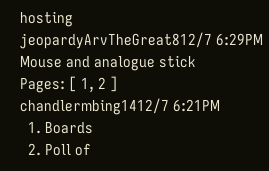hosting jeopardyArvTheGreat812/7 6:29PM
Mouse and analogue stick
Pages: [ 1, 2 ]
chandlermbing1412/7 6:21PM
  1. Boards
  2. Poll of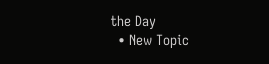the Day
  • New Topic